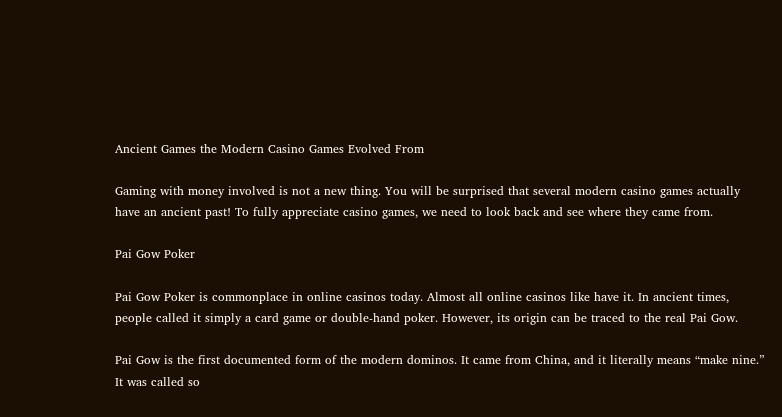Ancient Games the Modern Casino Games Evolved From

Gaming with money involved is not a new thing. You will be surprised that several modern casino games actually have an ancient past! To fully appreciate casino games, we need to look back and see where they came from.

Pai Gow Poker

Pai Gow Poker is commonplace in online casinos today. Almost all online casinos like have it. In ancient times, people called it simply a card game or double-hand poker. However, its origin can be traced to the real Pai Gow.

Pai Gow is the first documented form of the modern dominos. It came from China, and it literally means “make nine.” It was called so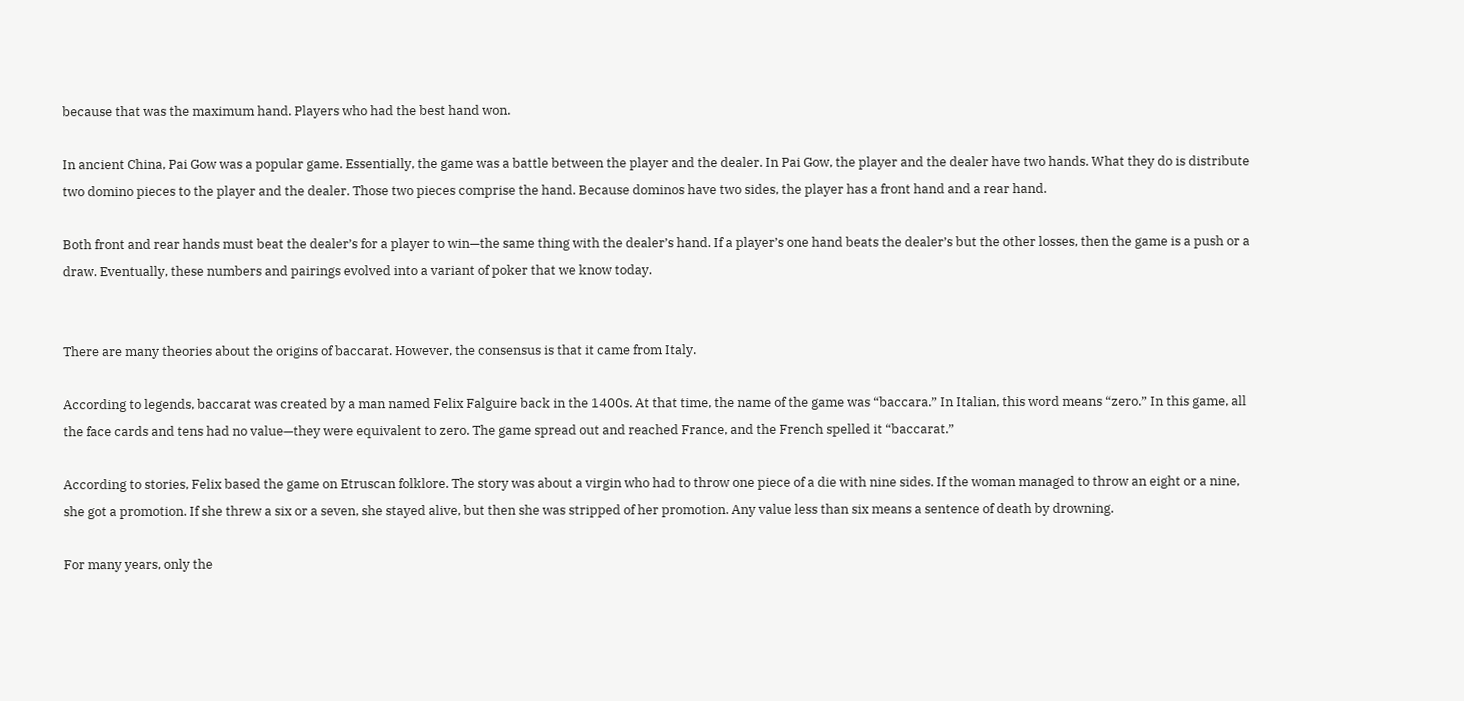because that was the maximum hand. Players who had the best hand won.

In ancient China, Pai Gow was a popular game. Essentially, the game was a battle between the player and the dealer. In Pai Gow, the player and the dealer have two hands. What they do is distribute two domino pieces to the player and the dealer. Those two pieces comprise the hand. Because dominos have two sides, the player has a front hand and a rear hand.

Both front and rear hands must beat the dealer’s for a player to win—the same thing with the dealer’s hand. If a player’s one hand beats the dealer’s but the other losses, then the game is a push or a draw. Eventually, these numbers and pairings evolved into a variant of poker that we know today.


There are many theories about the origins of baccarat. However, the consensus is that it came from Italy.

According to legends, baccarat was created by a man named Felix Falguire back in the 1400s. At that time, the name of the game was “baccara.” In Italian, this word means “zero.” In this game, all the face cards and tens had no value—they were equivalent to zero. The game spread out and reached France, and the French spelled it “baccarat.”

According to stories, Felix based the game on Etruscan folklore. The story was about a virgin who had to throw one piece of a die with nine sides. If the woman managed to throw an eight or a nine, she got a promotion. If she threw a six or a seven, she stayed alive, but then she was stripped of her promotion. Any value less than six means a sentence of death by drowning.

For many years, only the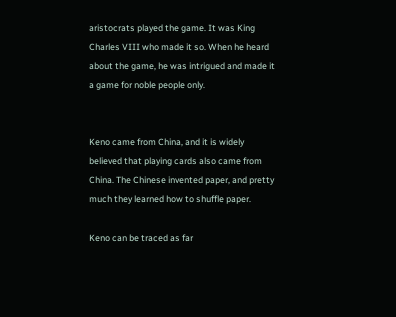aristocrats played the game. It was King Charles VIII who made it so. When he heard about the game, he was intrigued and made it a game for noble people only.


Keno came from China, and it is widely believed that playing cards also came from China. The Chinese invented paper, and pretty much they learned how to shuffle paper.

Keno can be traced as far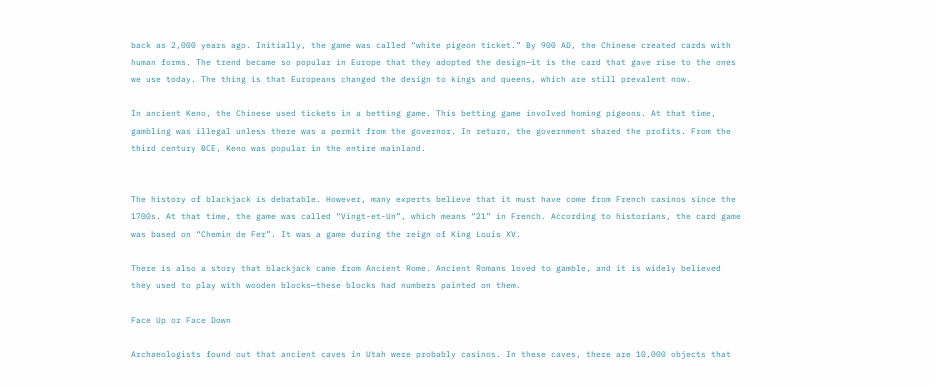back as 2,000 years ago. Initially, the game was called “white pigeon ticket.” By 900 AD, the Chinese created cards with human forms. The trend became so popular in Europe that they adopted the design—it is the card that gave rise to the ones we use today. The thing is that Europeans changed the design to kings and queens, which are still prevalent now.

In ancient Keno, the Chinese used tickets in a betting game. This betting game involved homing pigeons. At that time, gambling was illegal unless there was a permit from the governor. In return, the government shared the profits. From the third century BCE, Keno was popular in the entire mainland.


The history of blackjack is debatable. However, many experts believe that it must have come from French casinos since the 1700s. At that time, the game was called “Vingt-et-Un”, which means “21” in French. According to historians, the card game was based on “Chemin de Fer”. It was a game during the reign of King Louis XV.

There is also a story that blackjack came from Ancient Rome. Ancient Romans loved to gamble, and it is widely believed they used to play with wooden blocks—these blocks had numbers painted on them.

Face Up or Face Down

Archaeologists found out that ancient caves in Utah were probably casinos. In these caves, there are 10,000 objects that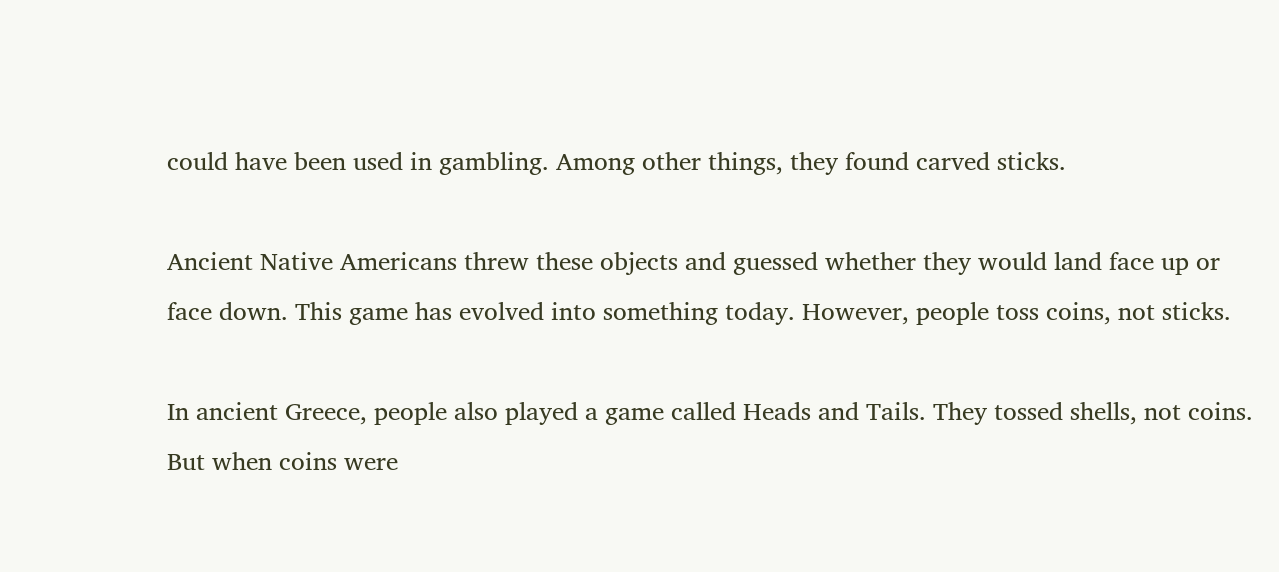could have been used in gambling. Among other things, they found carved sticks.

Ancient Native Americans threw these objects and guessed whether they would land face up or face down. This game has evolved into something today. However, people toss coins, not sticks.

In ancient Greece, people also played a game called Heads and Tails. They tossed shells, not coins. But when coins were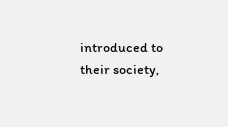introduced to their society,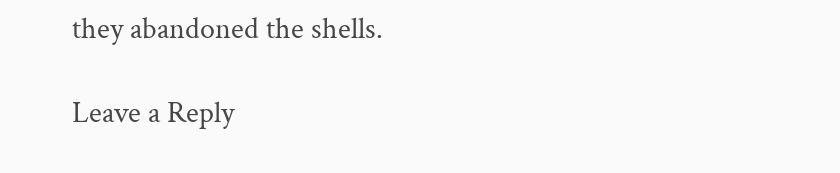they abandoned the shells.

Leave a Reply